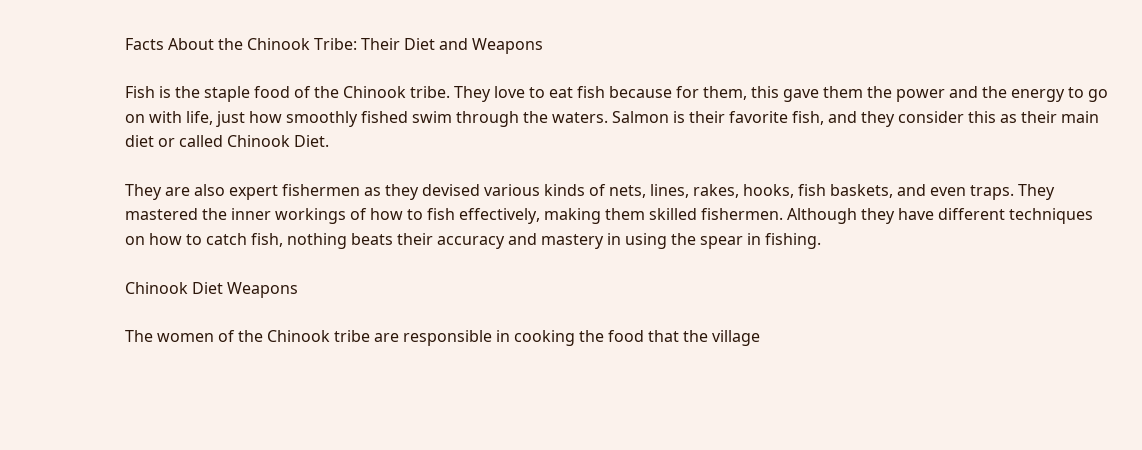Facts About the Chinook Tribe: Their Diet and Weapons

Fish is the staple food of the Chinook tribe. They love to eat fish because for them, this gave them the power and the energy to go on with life, just how smoothly fished swim through the waters. Salmon is their favorite fish, and they consider this as their main diet or called Chinook Diet.

They are also expert fishermen as they devised various kinds of nets, lines, rakes, hooks, fish baskets, and even traps. They mastered the inner workings of how to fish effectively, making them skilled fishermen. Although they have different techniques on how to catch fish, nothing beats their accuracy and mastery in using the spear in fishing.

Chinook Diet Weapons

The women of the Chinook tribe are responsible in cooking the food that the village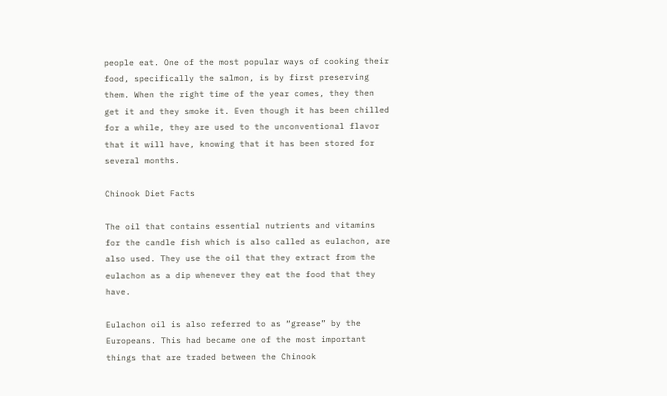people eat. One of the most popular ways of cooking their food, specifically the salmon, is by first preserving them. When the right time of the year comes, they then get it and they smoke it. Even though it has been chilled for a while, they are used to the unconventional flavor that it will have, knowing that it has been stored for several months.

Chinook Diet Facts

The oil that contains essential nutrients and vitamins for the candle fish which is also called as eulachon, are also used. They use the oil that they extract from the eulachon as a dip whenever they eat the food that they have.

Eulachon oil is also referred to as “grease” by the Europeans. This had became one of the most important things that are traded between the Chinook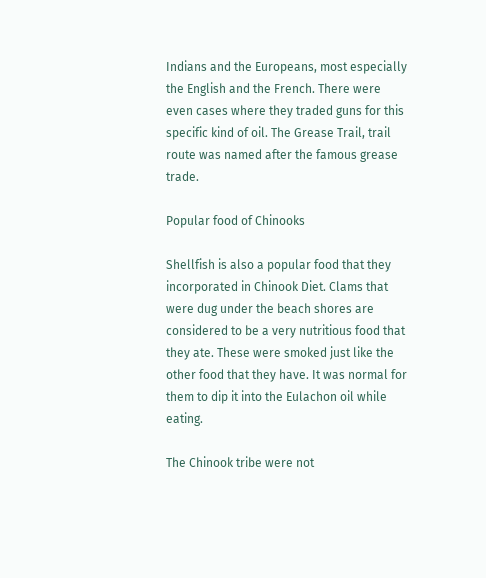Indians and the Europeans, most especially the English and the French. There were even cases where they traded guns for this specific kind of oil. The Grease Trail, trail route was named after the famous grease trade.

Popular food of Chinooks

Shellfish is also a popular food that they incorporated in Chinook Diet. Clams that were dug under the beach shores are considered to be a very nutritious food that they ate. These were smoked just like the other food that they have. It was normal for them to dip it into the Eulachon oil while eating.

The Chinook tribe were not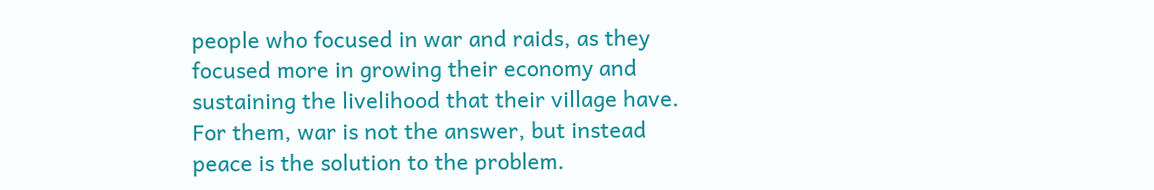people who focused in war and raids, as they focused more in growing their economy and sustaining the livelihood that their village have. For them, war is not the answer, but instead peace is the solution to the problem.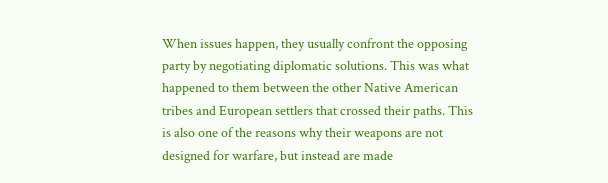When issues happen, they usually confront the opposing party by negotiating diplomatic solutions. This was what happened to them between the other Native American tribes and European settlers that crossed their paths. This is also one of the reasons why their weapons are not designed for warfare, but instead are made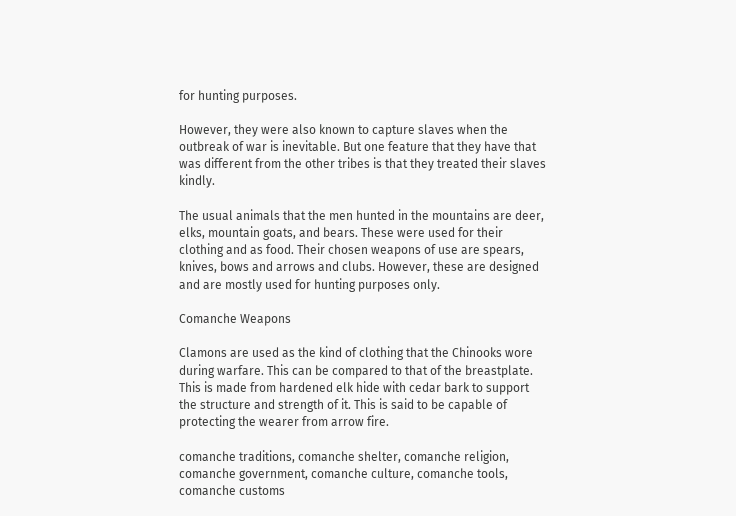for hunting purposes.

However, they were also known to capture slaves when the outbreak of war is inevitable. But one feature that they have that was different from the other tribes is that they treated their slaves kindly.

The usual animals that the men hunted in the mountains are deer, elks, mountain goats, and bears. These were used for their clothing and as food. Their chosen weapons of use are spears, knives, bows and arrows and clubs. However, these are designed and are mostly used for hunting purposes only.

Comanche Weapons

Clamons are used as the kind of clothing that the Chinooks wore during warfare. This can be compared to that of the breastplate. This is made from hardened elk hide with cedar bark to support the structure and strength of it. This is said to be capable of protecting the wearer from arrow fire.

comanche traditions, comanche shelter, comanche religion, comanche government, comanche culture, comanche tools, comanche customs